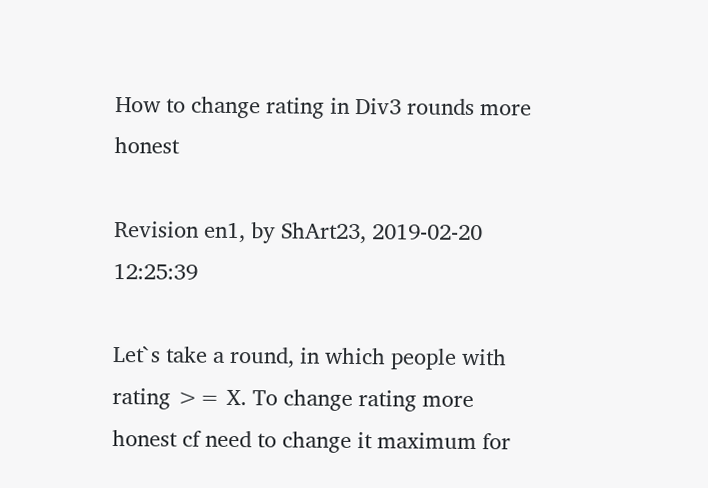How to change rating in Div3 rounds more honest

Revision en1, by ShArt23, 2019-02-20 12:25:39

Let`s take a round, in which people with rating >= X. To change rating more honest cf need to change it maximum for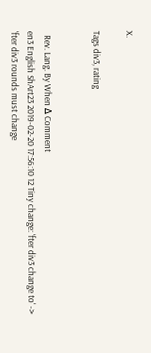X.

Tags div3, rating


  Rev. Lang. By When Δ Comment
en3 English ShArt23 2019-02-20 17:56:10 12 Tiny change: 'fter div3 change to' -> 'fter div3 rounds must change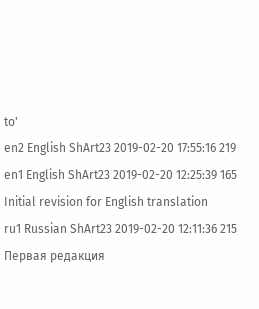to'
en2 English ShArt23 2019-02-20 17:55:16 219
en1 English ShArt23 2019-02-20 12:25:39 165 Initial revision for English translation
ru1 Russian ShArt23 2019-02-20 12:11:36 215 Первая редакция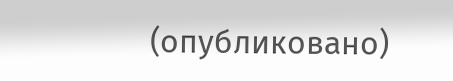(опубликовано)